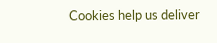Cookies help us deliver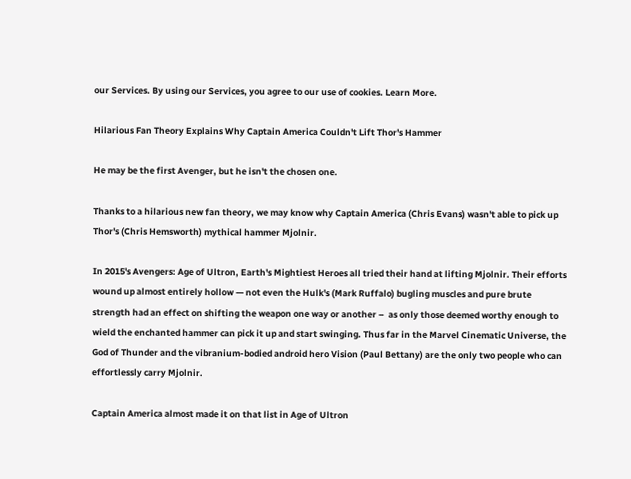our Services. By using our Services, you agree to our use of cookies. Learn More.

Hilarious Fan Theory Explains Why Captain America Couldn't Lift Thor's Hammer

He may be the first Avenger, but he isn't the chosen one.

Thanks to a hilarious new fan theory, we may know why Captain America (Chris Evans) wasn't able to pick up Thor's (Chris Hemsworth) mythical hammer Mjolnir.

In 2015's Avengers: Age of Ultron, Earth's Mightiest Heroes all tried their hand at lifting Mjolnir. Their efforts wound up almost entirely hollow — not even the Hulk's (Mark Ruffalo) bugling muscles and pure brute strength had an effect on shifting the weapon one way or another –  as only those deemed worthy enough to wield the enchanted hammer can pick it up and start swinging. Thus far in the Marvel Cinematic Universe, the God of Thunder and the vibranium-bodied android hero Vision (Paul Bettany) are the only two people who can effortlessly carry Mjolnir.

Captain America almost made it on that list in Age of Ultron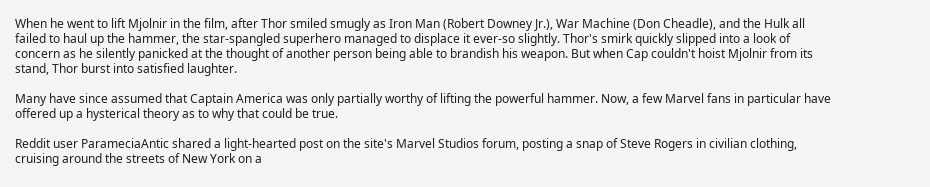When he went to lift Mjolnir in the film, after Thor smiled smugly as Iron Man (Robert Downey Jr.), War Machine (Don Cheadle), and the Hulk all failed to haul up the hammer, the star-spangled superhero managed to displace it ever-so slightly. Thor's smirk quickly slipped into a look of concern as he silently panicked at the thought of another person being able to brandish his weapon. But when Cap couldn't hoist Mjolnir from its stand, Thor burst into satisfied laughter.

Many have since assumed that Captain America was only partially worthy of lifting the powerful hammer. Now, a few Marvel fans in particular have offered up a hysterical theory as to why that could be true.

Reddit user ParameciaAntic shared a light-hearted post on the site's Marvel Studios forum, posting a snap of Steve Rogers in civilian clothing, cruising around the streets of New York on a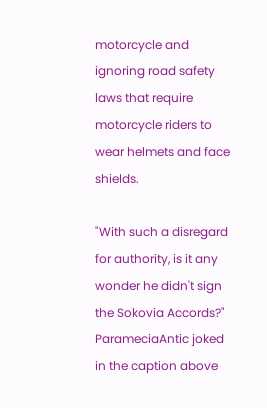motorcycle and ignoring road safety laws that require motorcycle riders to wear helmets and face shields.

"With such a disregard for authority, is it any wonder he didn't sign the Sokovia Accords?" ParameciaAntic joked in the caption above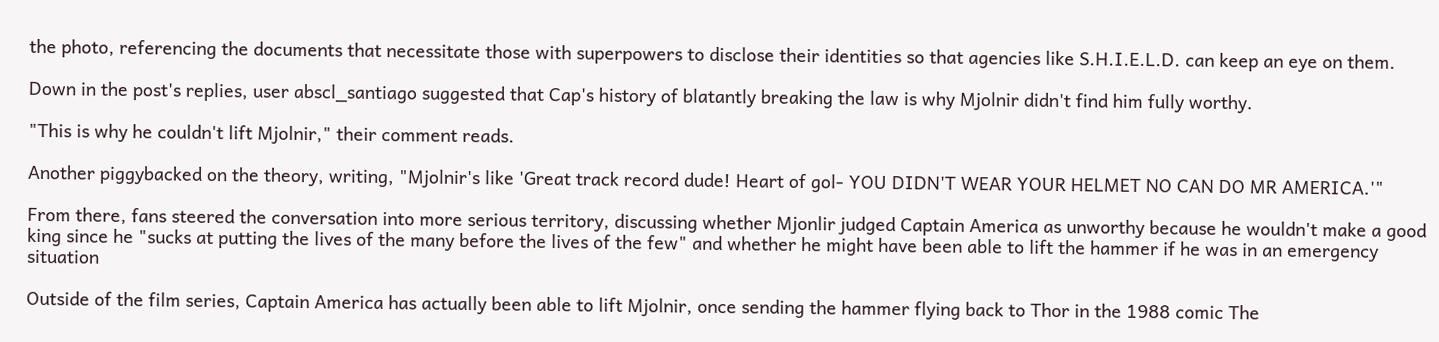the photo, referencing the documents that necessitate those with superpowers to disclose their identities so that agencies like S.H.I.E.L.D. can keep an eye on them.

Down in the post's replies, user abscl_santiago suggested that Cap's history of blatantly breaking the law is why Mjolnir didn't find him fully worthy.

"This is why he couldn't lift Mjolnir," their comment reads.

Another piggybacked on the theory, writing, "Mjolnir's like 'Great track record dude! Heart of gol- YOU DIDN'T WEAR YOUR HELMET NO CAN DO MR AMERICA.'"

From there, fans steered the conversation into more serious territory, discussing whether Mjonlir judged Captain America as unworthy because he wouldn't make a good king since he "sucks at putting the lives of the many before the lives of the few" and whether he might have been able to lift the hammer if he was in an emergency situation

Outside of the film series, Captain America has actually been able to lift Mjolnir, once sending the hammer flying back to Thor in the 1988 comic The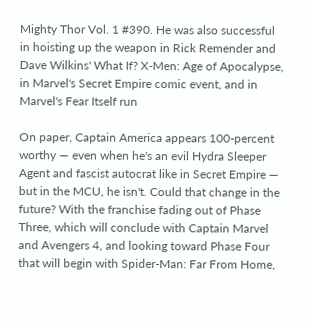Mighty Thor Vol. 1 #390. He was also successful in hoisting up the weapon in Rick Remender and Dave Wilkins' What If? X-Men: Age of Apocalypse, in Marvel's Secret Empire comic event, and in Marvel's Fear Itself run

On paper, Captain America appears 100-percent worthy — even when he's an evil Hydra Sleeper Agent and fascist autocrat like in Secret Empire — but in the MCU, he isn't. Could that change in the future? With the franchise fading out of Phase Three, which will conclude with Captain Marvel and Avengers 4, and looking toward Phase Four that will begin with Spider-Man: Far From Home,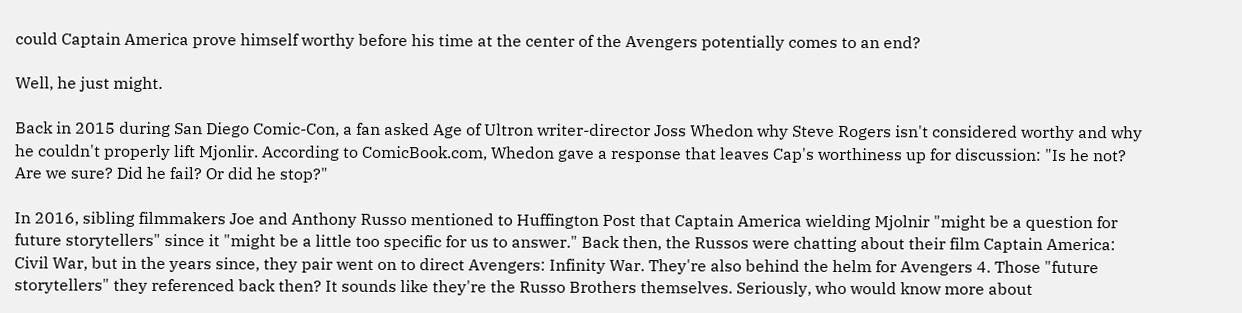could Captain America prove himself worthy before his time at the center of the Avengers potentially comes to an end?

Well, he just might.

Back in 2015 during San Diego Comic-Con, a fan asked Age of Ultron writer-director Joss Whedon why Steve Rogers isn't considered worthy and why he couldn't properly lift Mjonlir. According to ComicBook.com, Whedon gave a response that leaves Cap's worthiness up for discussion: "Is he not? Are we sure? Did he fail? Or did he stop?"

In 2016, sibling filmmakers Joe and Anthony Russo mentioned to Huffington Post that Captain America wielding Mjolnir "might be a question for future storytellers" since it "might be a little too specific for us to answer." Back then, the Russos were chatting about their film Captain America: Civil War, but in the years since, they pair went on to direct Avengers: Infinity War. They're also behind the helm for Avengers 4. Those "future storytellers" they referenced back then? It sounds like they're the Russo Brothers themselves. Seriously, who would know more about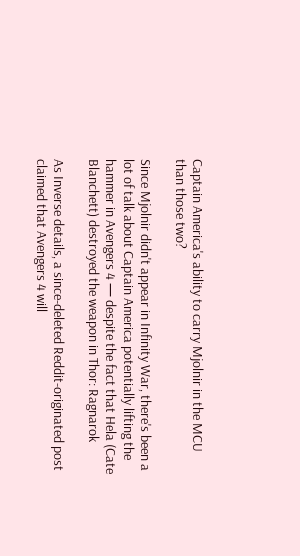Captain America's ability to carry Mjolnir in the MCU than those two?

Since Mjolnir didn't appear in Infinity War, there's been a lot of talk about Captain America potentially lifting the hammer in Avengers 4 — despite the fact that Hela (Cate Blanchett) destroyed the weapon in Thor: Ragnarok

As Inverse details, a since-deleted Reddit-originated post claimed that Avengers 4 will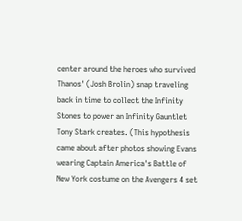center around the heroes who survived Thanos' (Josh Brolin) snap traveling back in time to collect the Infinity Stones to power an Infinity Gauntlet Tony Stark creates. (This hypothesis came about after photos showing Evans wearing Captain America's Battle of New York costume on the Avengers 4 set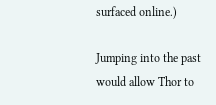surfaced online.)

Jumping into the past would allow Thor to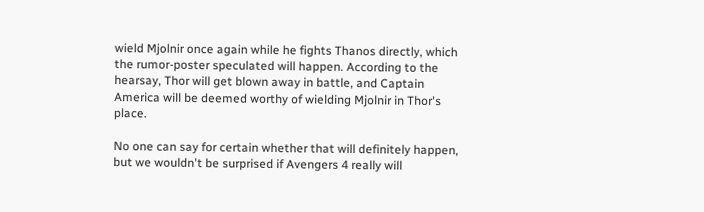wield Mjolnir once again while he fights Thanos directly, which the rumor-poster speculated will happen. According to the hearsay, Thor will get blown away in battle, and Captain America will be deemed worthy of wielding Mjolnir in Thor's place.

No one can say for certain whether that will definitely happen, but we wouldn't be surprised if Avengers 4 really will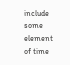include some element of time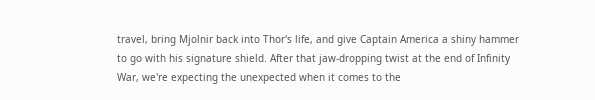travel, bring Mjolnir back into Thor's life, and give Captain America a shiny hammer to go with his signature shield. After that jaw-dropping twist at the end of Infinity War, we're expecting the unexpected when it comes to the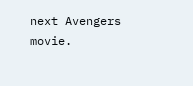next Avengers movie.